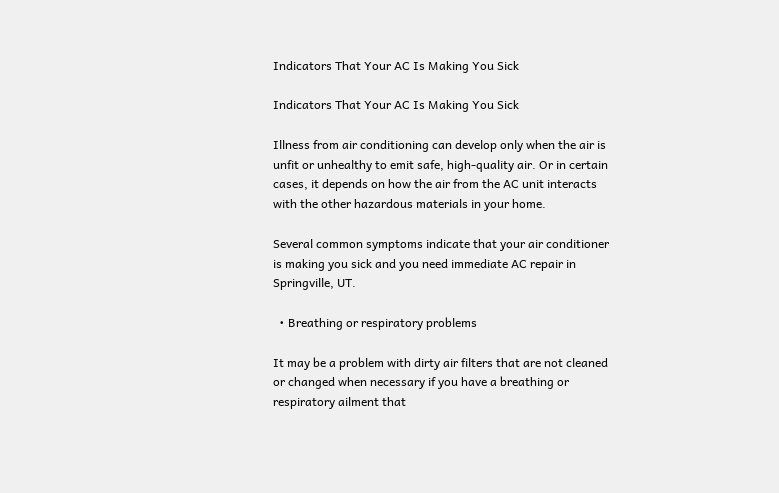Indicators That Your AC Is Making You Sick

Indicators That Your AC Is Making You Sick

Illness from air conditioning can develop only when the air is unfit or unhealthy to emit safe, high-quality air. Or in certain cases, it depends on how the air from the AC unit interacts with the other hazardous materials in your home.

Several common symptoms indicate that your air conditioner is making you sick and you need immediate AC repair in Springville, UT.

  • Breathing or respiratory problems

It may be a problem with dirty air filters that are not cleaned or changed when necessary if you have a breathing or respiratory ailment that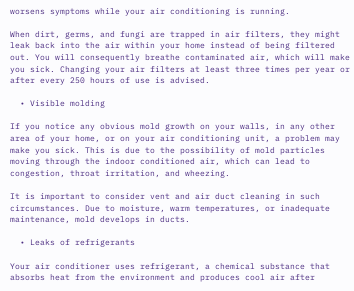worsens symptoms while your air conditioning is running.

When dirt, germs, and fungi are trapped in air filters, they might leak back into the air within your home instead of being filtered out. You will consequently breathe contaminated air, which will make you sick. Changing your air filters at least three times per year or after every 250 hours of use is advised.

  • Visible molding

If you notice any obvious mold growth on your walls, in any other area of your home, or on your air conditioning unit, a problem may make you sick. This is due to the possibility of mold particles moving through the indoor conditioned air, which can lead to congestion, throat irritation, and wheezing.

It is important to consider vent and air duct cleaning in such circumstances. Due to moisture, warm temperatures, or inadequate maintenance, mold develops in ducts.

  • Leaks of refrigerants

Your air conditioner uses refrigerant, a chemical substance that absorbs heat from the environment and produces cool air after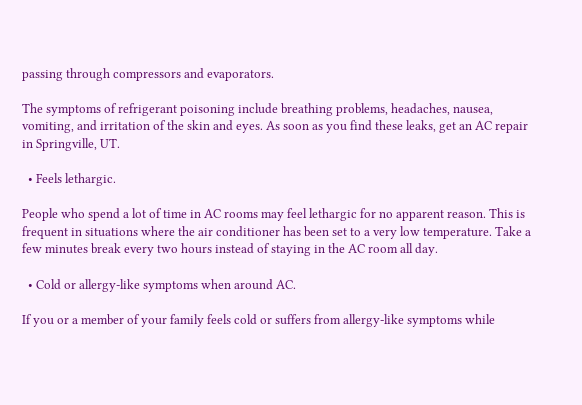passing through compressors and evaporators.

The symptoms of refrigerant poisoning include breathing problems, headaches, nausea, vomiting, and irritation of the skin and eyes. As soon as you find these leaks, get an AC repair in Springville, UT.

  • Feels lethargic.

People who spend a lot of time in AC rooms may feel lethargic for no apparent reason. This is frequent in situations where the air conditioner has been set to a very low temperature. Take a few minutes break every two hours instead of staying in the AC room all day.

  • Cold or allergy-like symptoms when around AC.

If you or a member of your family feels cold or suffers from allergy-like symptoms while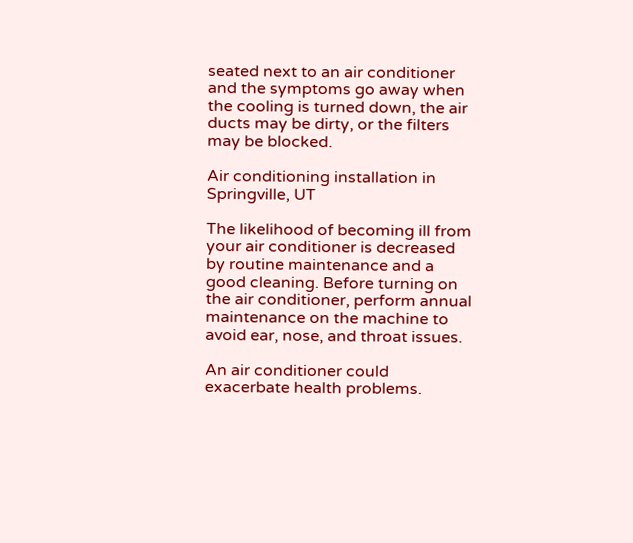seated next to an air conditioner and the symptoms go away when the cooling is turned down, the air ducts may be dirty, or the filters may be blocked.

Air conditioning installation in Springville, UT

The likelihood of becoming ill from your air conditioner is decreased by routine maintenance and a good cleaning. Before turning on the air conditioner, perform annual maintenance on the machine to avoid ear, nose, and throat issues.

An air conditioner could exacerbate health problems.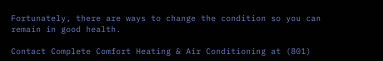Fortunately, there are ways to change the condition so you can remain in good health.

Contact Complete Comfort Heating & Air Conditioning at (801)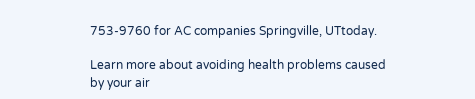753-9760 for AC companies Springville, UTtoday.

Learn more about avoiding health problems caused by your air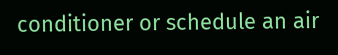conditioner or schedule an air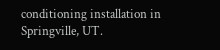conditioning installation in Springville, UT.